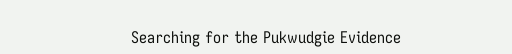Searching for the Pukwudgie Evidence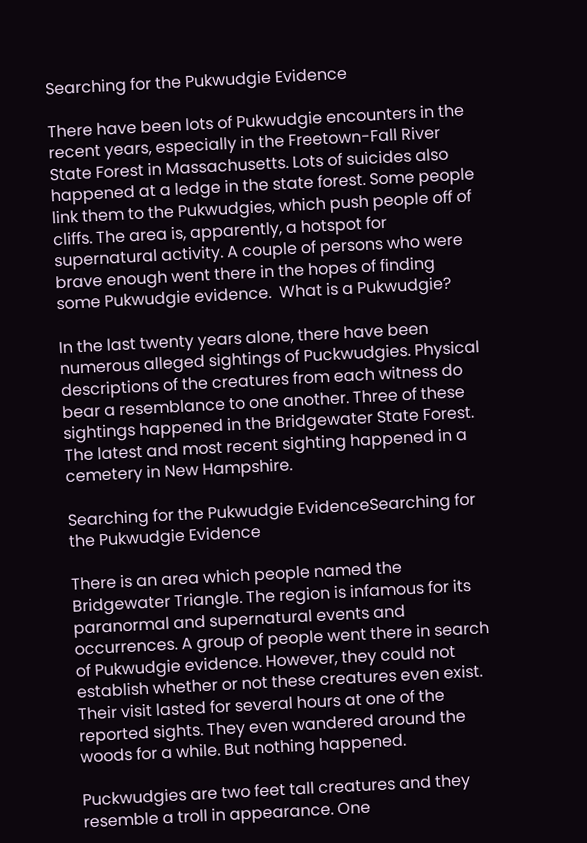Searching for the Pukwudgie Evidence

There have been lots of Pukwudgie encounters in the recent years, especially in the Freetown-Fall River State Forest in Massachusetts. Lots of suicides also happened at a ledge in the state forest. Some people link them to the Pukwudgies, which push people off of cliffs. The area is, apparently, a hotspot for supernatural activity. A couple of persons who were brave enough went there in the hopes of finding some Pukwudgie evidence.  What is a Pukwudgie?

In the last twenty years alone, there have been numerous alleged sightings of Puckwudgies. Physical descriptions of the creatures from each witness do bear a resemblance to one another. Three of these sightings happened in the Bridgewater State Forest. The latest and most recent sighting happened in a cemetery in New Hampshire.

Searching for the Pukwudgie EvidenceSearching for the Pukwudgie Evidence

There is an area which people named the Bridgewater Triangle. The region is infamous for its paranormal and supernatural events and occurrences. A group of people went there in search of Pukwudgie evidence. However, they could not establish whether or not these creatures even exist. Their visit lasted for several hours at one of the reported sights. They even wandered around the woods for a while. But nothing happened.

Puckwudgies are two feet tall creatures and they resemble a troll in appearance. One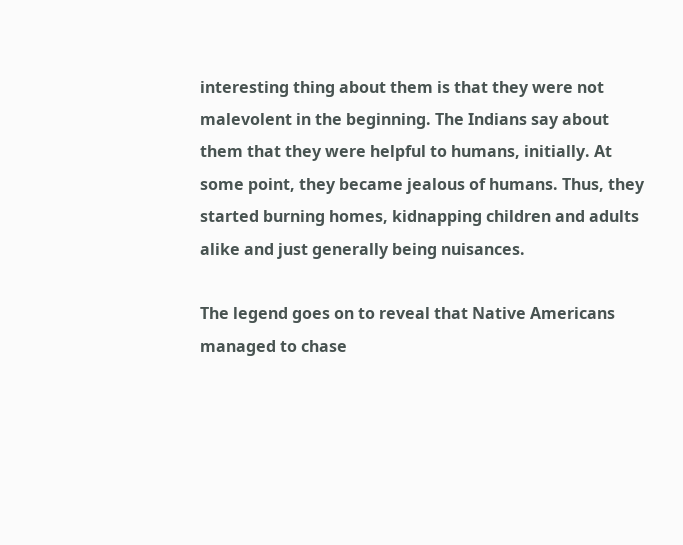interesting thing about them is that they were not malevolent in the beginning. The Indians say about them that they were helpful to humans, initially. At some point, they became jealous of humans. Thus, they started burning homes, kidnapping children and adults alike and just generally being nuisances.

The legend goes on to reveal that Native Americans managed to chase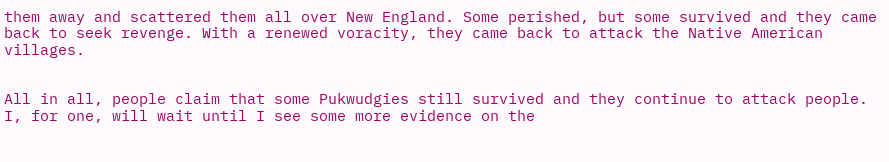them away and scattered them all over New England. Some perished, but some survived and they came back to seek revenge. With a renewed voracity, they came back to attack the Native American villages.


All in all, people claim that some Pukwudgies still survived and they continue to attack people. I, for one, will wait until I see some more evidence on the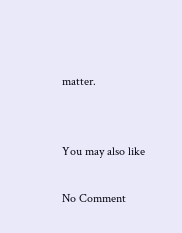matter.


You may also like

No Comment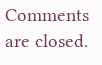Comments are closed.